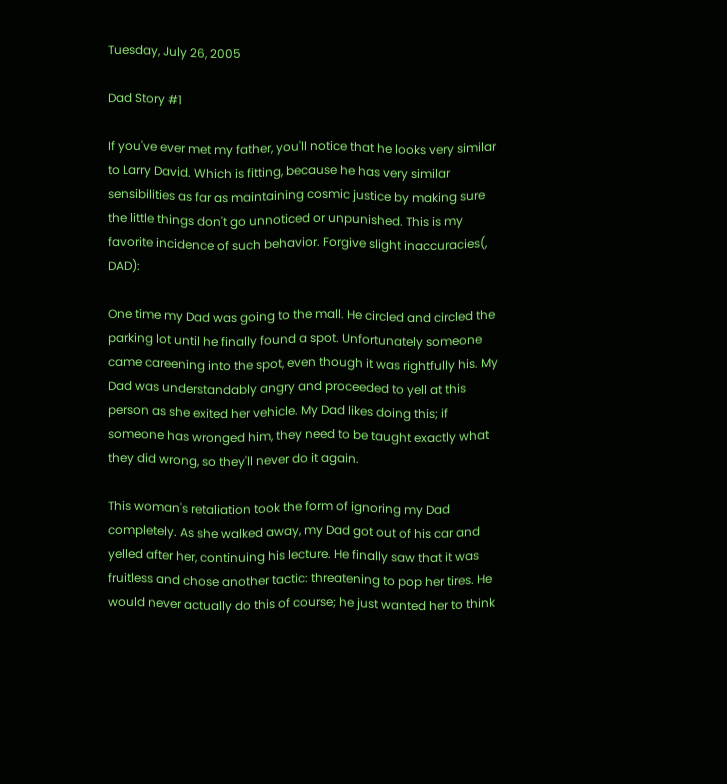Tuesday, July 26, 2005

Dad Story #1

If you've ever met my father, you'll notice that he looks very similar to Larry David. Which is fitting, because he has very similar sensibilities as far as maintaining cosmic justice by making sure the little things don't go unnoticed or unpunished. This is my favorite incidence of such behavior. Forgive slight inaccuracies(, DAD):

One time my Dad was going to the mall. He circled and circled the parking lot until he finally found a spot. Unfortunately someone came careening into the spot, even though it was rightfully his. My Dad was understandably angry and proceeded to yell at this person as she exited her vehicle. My Dad likes doing this; if someone has wronged him, they need to be taught exactly what they did wrong, so they'll never do it again.

This woman's retaliation took the form of ignoring my Dad completely. As she walked away, my Dad got out of his car and yelled after her, continuing his lecture. He finally saw that it was fruitless and chose another tactic: threatening to pop her tires. He would never actually do this of course; he just wanted her to think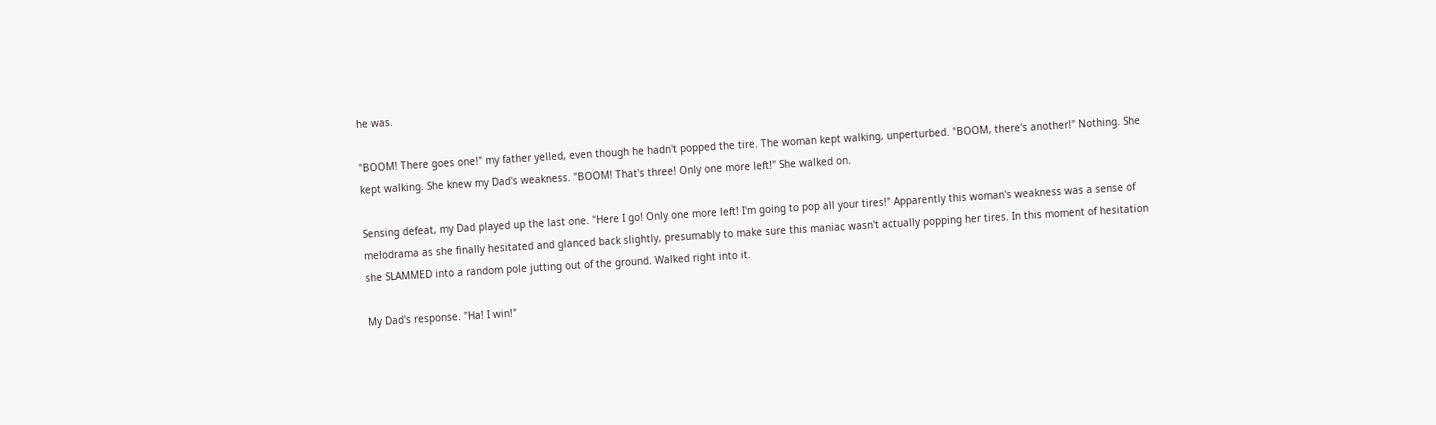he was.

"BOOM! There goes one!" my father yelled, even though he hadn't popped the tire. The woman kept walking, unperturbed. "BOOM, there's another!" Nothing. She kept walking. She knew my Dad's weakness. "BOOM! That's three! Only one more left!" She walked on.

Sensing defeat, my Dad played up the last one. "Here I go! Only one more left! I'm going to pop all your tires!" Apparently this woman's weakness was a sense of melodrama as she finally hesitated and glanced back slightly, presumably to make sure this maniac wasn't actually popping her tires. In this moment of hesitation she SLAMMED into a random pole jutting out of the ground. Walked right into it.

My Dad's response. "Ha! I win!"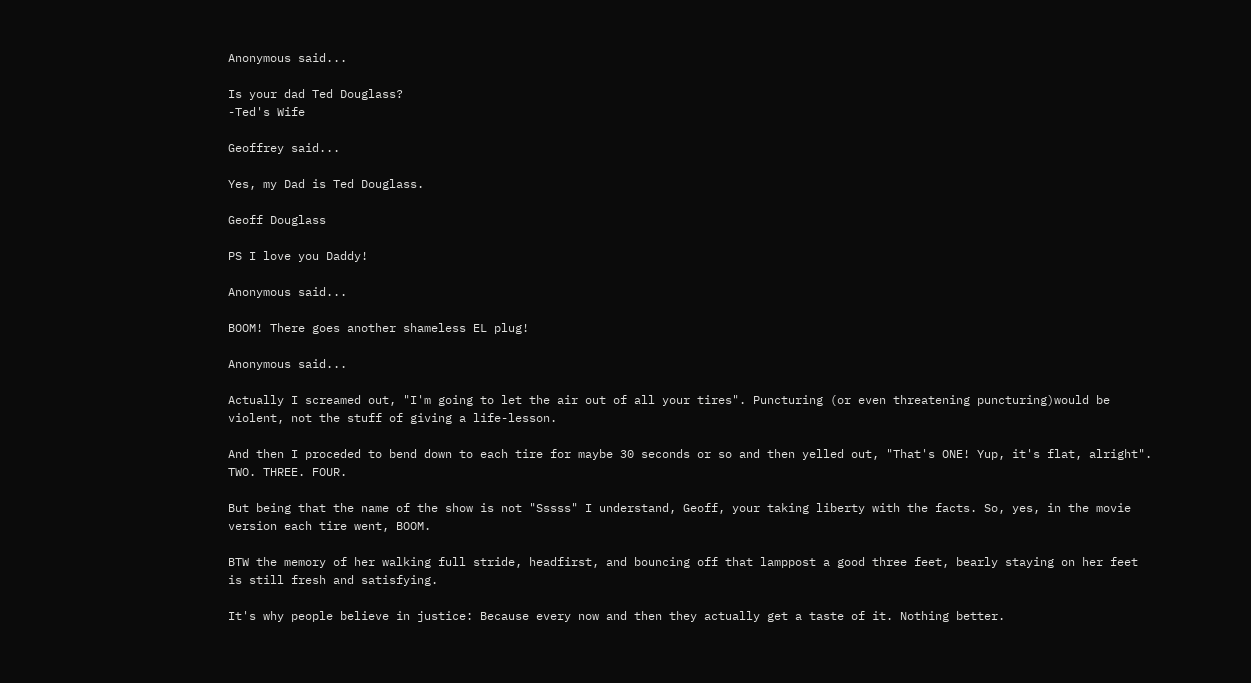Anonymous said...

Is your dad Ted Douglass?
-Ted's Wife

Geoffrey said...

Yes, my Dad is Ted Douglass.

Geoff Douglass

PS I love you Daddy!

Anonymous said...

BOOM! There goes another shameless EL plug!

Anonymous said...

Actually I screamed out, "I'm going to let the air out of all your tires". Puncturing (or even threatening puncturing)would be violent, not the stuff of giving a life-lesson.

And then I proceded to bend down to each tire for maybe 30 seconds or so and then yelled out, "That's ONE! Yup, it's flat, alright". TWO. THREE. FOUR.

But being that the name of the show is not "Sssss" I understand, Geoff, your taking liberty with the facts. So, yes, in the movie version each tire went, BOOM.

BTW the memory of her walking full stride, headfirst, and bouncing off that lamppost a good three feet, bearly staying on her feet is still fresh and satisfying.

It's why people believe in justice: Because every now and then they actually get a taste of it. Nothing better.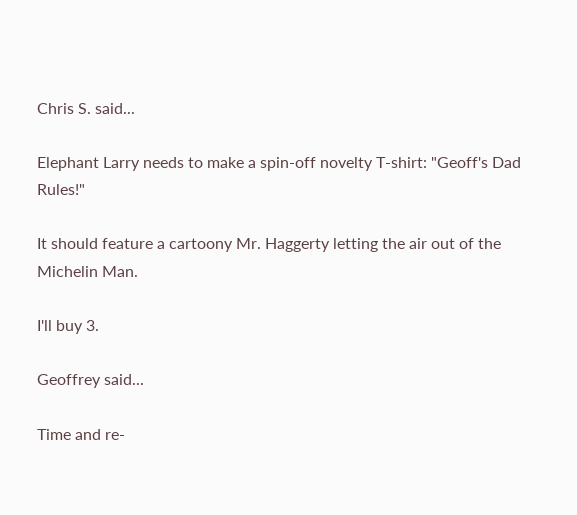Chris S. said...

Elephant Larry needs to make a spin-off novelty T-shirt: "Geoff's Dad Rules!"

It should feature a cartoony Mr. Haggerty letting the air out of the Michelin Man.

I'll buy 3.

Geoffrey said...

Time and re-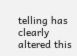telling has clearly altered this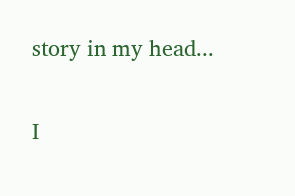story in my head...

I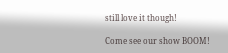still love it though!

Come see our show BOOM!